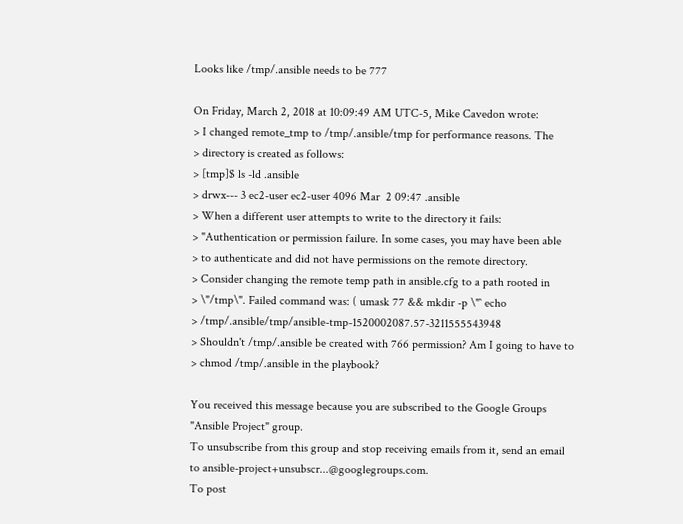Looks like /tmp/.ansible needs to be 777

On Friday, March 2, 2018 at 10:09:49 AM UTC-5, Mike Cavedon wrote:
> I changed remote_tmp to /tmp/.ansible/tmp for performance reasons. The
> directory is created as follows:
> [tmp]$ ls -ld .ansible
> drwx--- 3 ec2-user ec2-user 4096 Mar  2 09:47 .ansible
> When a different user attempts to write to the directory it fails:
> "Authentication or permission failure. In some cases, you may have been able
> to authenticate and did not have permissions on the remote directory.
> Consider changing the remote temp path in ansible.cfg to a path rooted in
> \"/tmp\". Failed command was: ( umask 77 && mkdir -p \"` echo
> /tmp/.ansible/tmp/ansible-tmp-1520002087.57-3211555543948
> Shouldn't /tmp/.ansible be created with 766 permission? Am I going to have to
> chmod /tmp/.ansible in the playbook?

You received this message because you are subscribed to the Google Groups
"Ansible Project" group.
To unsubscribe from this group and stop receiving emails from it, send an email
to ansible-project+unsubscr...@googlegroups.com.
To post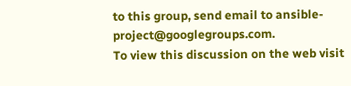to this group, send email to ansible-project@googlegroups.com.
To view this discussion on the web visit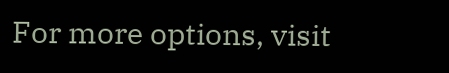For more options, visit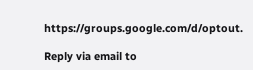https://groups.google.com/d/optout.

Reply via email to